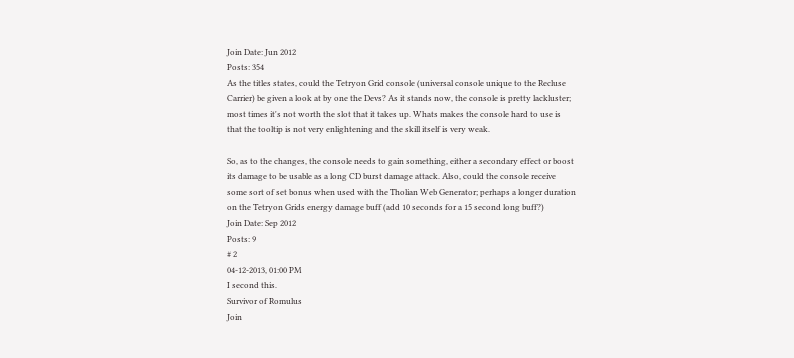Join Date: Jun 2012
Posts: 354
As the titles states, could the Tetryon Grid console (universal console unique to the Recluse Carrier) be given a look at by one the Devs? As it stands now, the console is pretty lackluster; most times it's not worth the slot that it takes up. Whats makes the console hard to use is that the tooltip is not very enlightening and the skill itself is very weak.

So, as to the changes, the console needs to gain something, either a secondary effect or boost its damage to be usable as a long CD burst damage attack. Also, could the console receive some sort of set bonus when used with the Tholian Web Generator; perhaps a longer duration on the Tetryon Grids energy damage buff (add 10 seconds for a 15 second long buff?)
Join Date: Sep 2012
Posts: 9
# 2
04-12-2013, 01:00 PM
I second this.
Survivor of Romulus
Join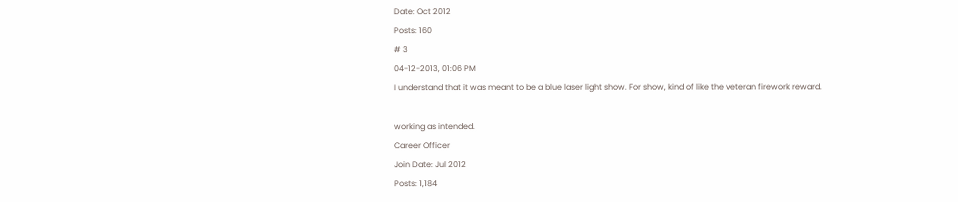Date: Oct 2012
Posts: 160
# 3
04-12-2013, 01:06 PM
I understand that it was meant to be a blue laser light show. For show, kind of like the veteran firework reward.

working as intended.
Career Officer
Join Date: Jul 2012
Posts: 1,184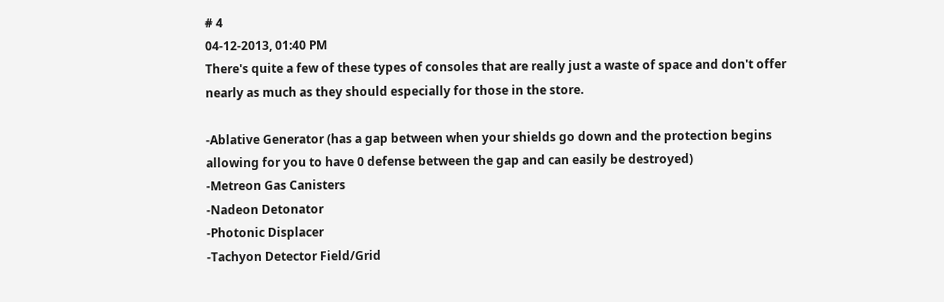# 4
04-12-2013, 01:40 PM
There's quite a few of these types of consoles that are really just a waste of space and don't offer nearly as much as they should especially for those in the store.

-Ablative Generator (has a gap between when your shields go down and the protection begins allowing for you to have 0 defense between the gap and can easily be destroyed)
-Metreon Gas Canisters
-Nadeon Detonator
-Photonic Displacer
-Tachyon Detector Field/Grid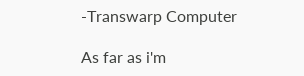-Transwarp Computer

As far as i'm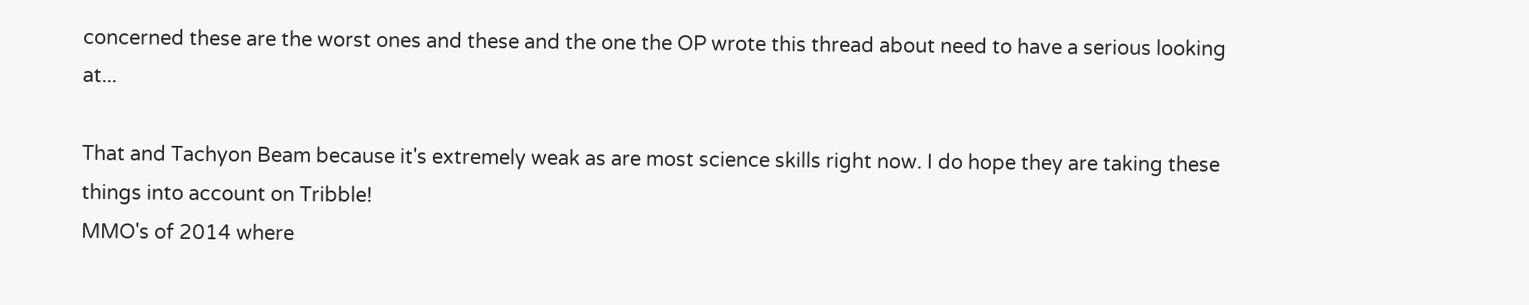concerned these are the worst ones and these and the one the OP wrote this thread about need to have a serious looking at...

That and Tachyon Beam because it's extremely weak as are most science skills right now. I do hope they are taking these things into account on Tribble!
MMO's of 2014 where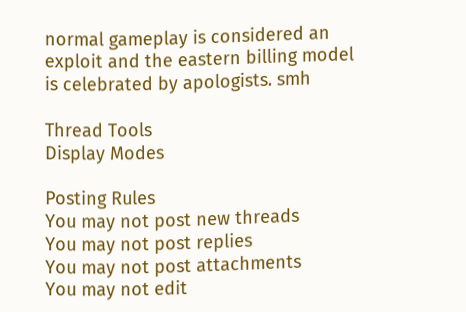normal gameplay is considered an exploit and the eastern billing model is celebrated by apologists. smh

Thread Tools
Display Modes

Posting Rules
You may not post new threads
You may not post replies
You may not post attachments
You may not edit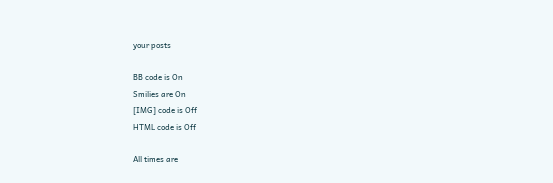your posts

BB code is On
Smilies are On
[IMG] code is Off
HTML code is Off

All times are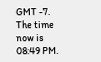GMT -7. The time now is 08:49 PM.